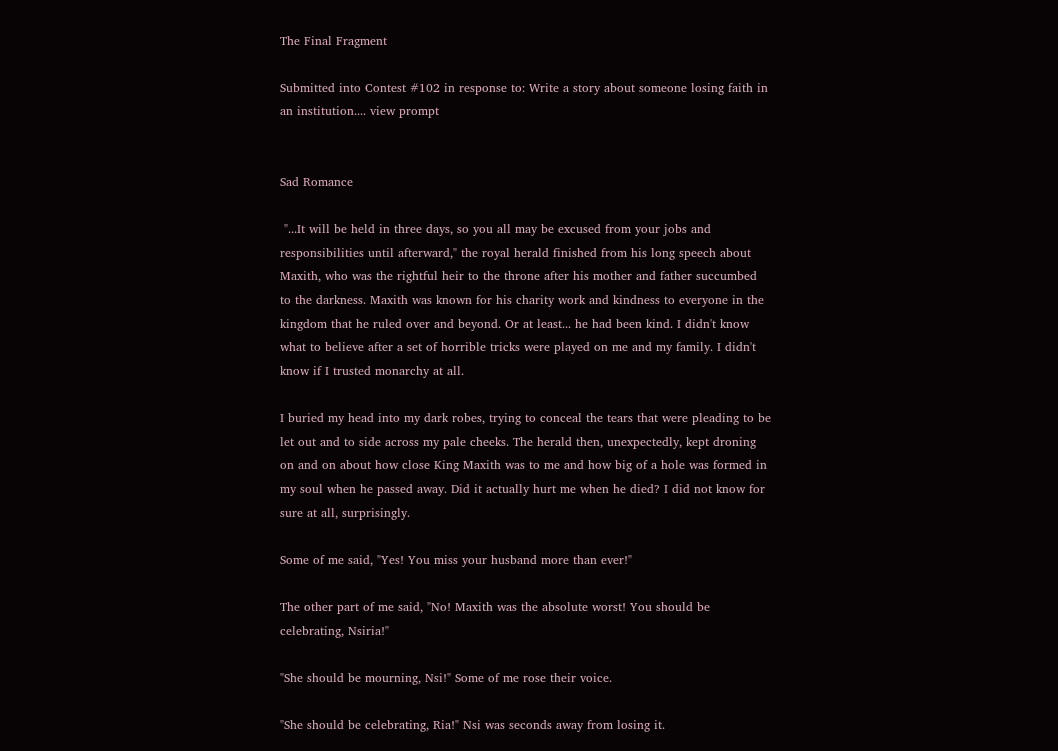The Final Fragment

Submitted into Contest #102 in response to: Write a story about someone losing faith in an institution.... view prompt


Sad Romance

 "...It will be held in three days, so you all may be excused from your jobs and responsibilities until afterward," the royal herald finished from his long speech about Maxith, who was the rightful heir to the throne after his mother and father succumbed to the darkness. Maxith was known for his charity work and kindness to everyone in the kingdom that he ruled over and beyond. Or at least... he had been kind. I didn't know what to believe after a set of horrible tricks were played on me and my family. I didn't know if I trusted monarchy at all.

I buried my head into my dark robes, trying to conceal the tears that were pleading to be let out and to side across my pale cheeks. The herald then, unexpectedly, kept droning on and on about how close King Maxith was to me and how big of a hole was formed in my soul when he passed away. Did it actually hurt me when he died? I did not know for sure at all, surprisingly.

Some of me said, "Yes! You miss your husband more than ever!"

The other part of me said, "No! Maxith was the absolute worst! You should be celebrating, Nsiria!"

"She should be mourning, Nsi!" Some of me rose their voice.

"She should be celebrating, Ria!" Nsi was seconds away from losing it.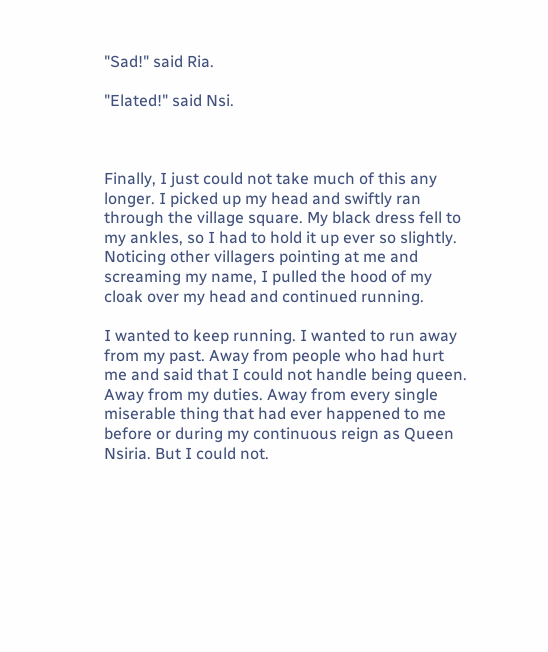"Sad!" said Ria.

"Elated!" said Nsi.



Finally, I just could not take much of this any longer. I picked up my head and swiftly ran through the village square. My black dress fell to my ankles, so I had to hold it up ever so slightly. Noticing other villagers pointing at me and screaming my name, I pulled the hood of my cloak over my head and continued running.

I wanted to keep running. I wanted to run away from my past. Away from people who had hurt me and said that I could not handle being queen. Away from my duties. Away from every single miserable thing that had ever happened to me before or during my continuous reign as Queen Nsiria. But I could not.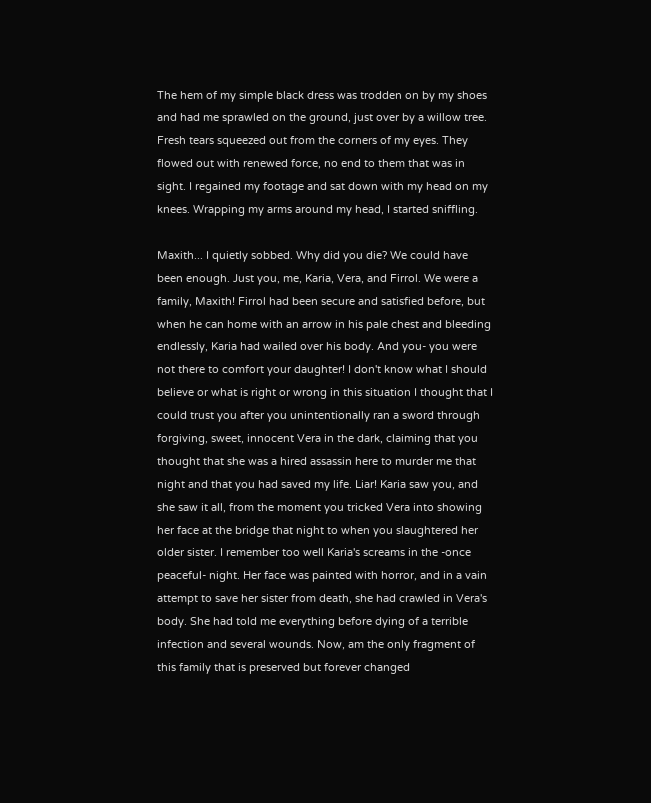The hem of my simple black dress was trodden on by my shoes and had me sprawled on the ground, just over by a willow tree. Fresh tears squeezed out from the corners of my eyes. They flowed out with renewed force, no end to them that was in sight. I regained my footage and sat down with my head on my knees. Wrapping my arms around my head, I started sniffling.

Maxith... I quietly sobbed. Why did you die? We could have been enough. Just you, me, Karia, Vera, and Firrol. We were a family, Maxith! Firrol had been secure and satisfied before, but when he can home with an arrow in his pale chest and bleeding endlessly, Karia had wailed over his body. And you- you were not there to comfort your daughter! I don't know what I should believe or what is right or wrong in this situation I thought that I could trust you after you unintentionally ran a sword through forgiving, sweet, innocent Vera in the dark, claiming that you thought that she was a hired assassin here to murder me that night and that you had saved my life. Liar! Karia saw you, and she saw it all, from the moment you tricked Vera into showing her face at the bridge that night to when you slaughtered her older sister. I remember too well Karia's screams in the -once peaceful- night. Her face was painted with horror, and in a vain attempt to save her sister from death, she had crawled in Vera's body. She had told me everything before dying of a terrible infection and several wounds. Now, am the only fragment of this family that is preserved but forever changed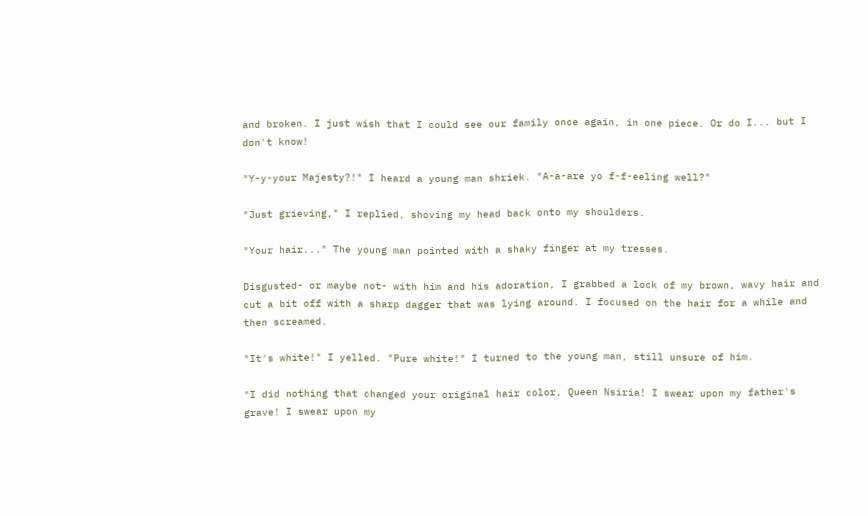and broken. I just wish that I could see our family once again, in one piece. Or do I... but I don't know!

"Y-y-your Majesty?!" I heard a young man shriek. "A-a-are yo f-f-eeling well?"

"Just grieving," I replied, shoving my head back onto my shoulders.

"Your hair..." The young man pointed with a shaky finger at my tresses.

Disgusted- or maybe not- with him and his adoration, I grabbed a lock of my brown, wavy hair and cut a bit off with a sharp dagger that was lying around. I focused on the hair for a while and then screamed.

"It's white!" I yelled. "Pure white!" I turned to the young man, still unsure of him.

"I did nothing that changed your original hair color, Queen Nsiria! I swear upon my father's grave! I swear upon my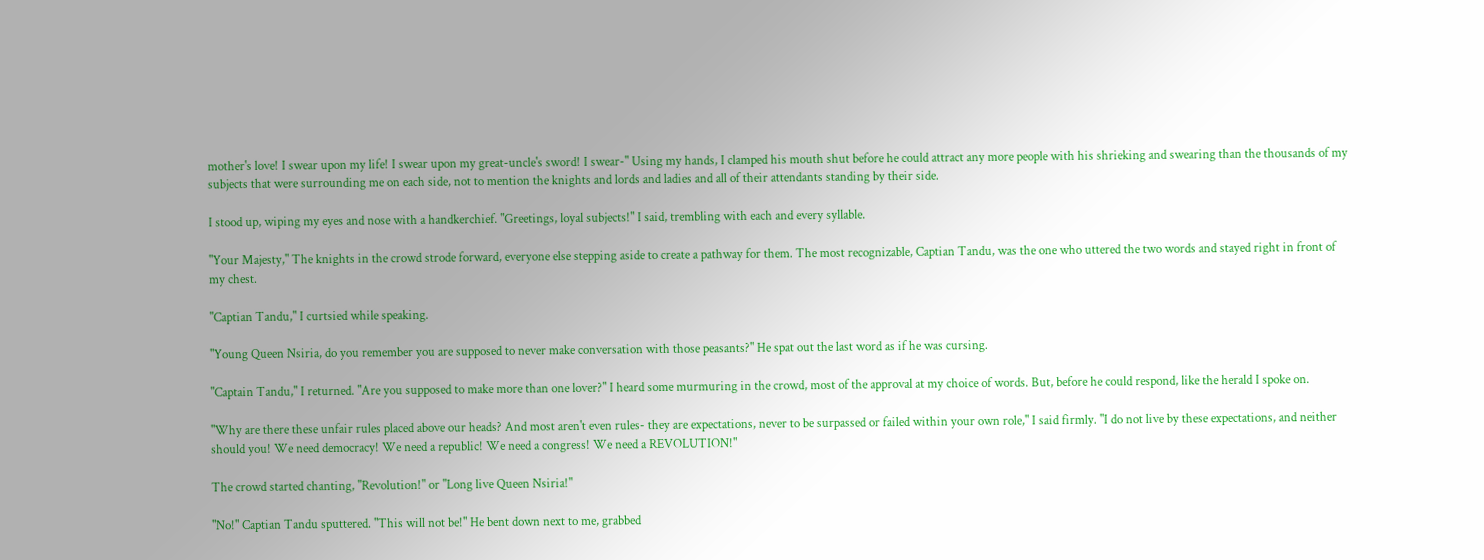mother's love! I swear upon my life! I swear upon my great-uncle's sword! I swear-" Using my hands, I clamped his mouth shut before he could attract any more people with his shrieking and swearing than the thousands of my subjects that were surrounding me on each side, not to mention the knights and lords and ladies and all of their attendants standing by their side.

I stood up, wiping my eyes and nose with a handkerchief. "Greetings, loyal subjects!" I said, trembling with each and every syllable.

"Your Majesty," The knights in the crowd strode forward, everyone else stepping aside to create a pathway for them. The most recognizable, Captian Tandu, was the one who uttered the two words and stayed right in front of my chest.

"Captian Tandu," I curtsied while speaking.

"Young Queen Nsiria, do you remember you are supposed to never make conversation with those peasants?" He spat out the last word as if he was cursing.

"Captain Tandu," I returned. "Are you supposed to make more than one lover?" I heard some murmuring in the crowd, most of the approval at my choice of words. But, before he could respond, like the herald I spoke on.

"Why are there these unfair rules placed above our heads? And most aren't even rules- they are expectations, never to be surpassed or failed within your own role," I said firmly. "I do not live by these expectations, and neither should you! We need democracy! We need a republic! We need a congress! We need a REVOLUTION!"

The crowd started chanting, "Revolution!" or "Long live Queen Nsiria!"

"No!" Captian Tandu sputtered. "This will not be!" He bent down next to me, grabbed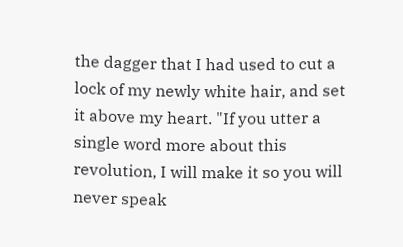the dagger that I had used to cut a lock of my newly white hair, and set it above my heart. "If you utter a single word more about this revolution, I will make it so you will never speak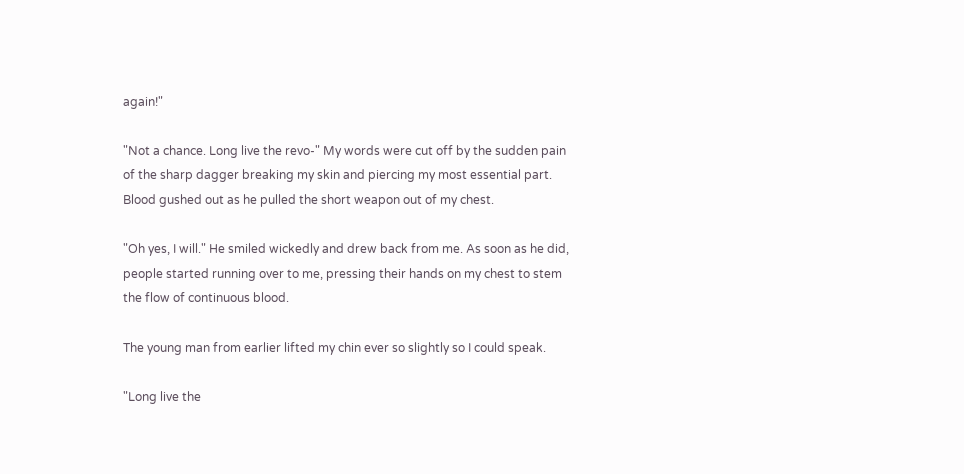again!"

"Not a chance. Long live the revo-" My words were cut off by the sudden pain of the sharp dagger breaking my skin and piercing my most essential part. Blood gushed out as he pulled the short weapon out of my chest.

"Oh yes, I will." He smiled wickedly and drew back from me. As soon as he did, people started running over to me, pressing their hands on my chest to stem the flow of continuous blood.

The young man from earlier lifted my chin ever so slightly so I could speak.

"Long live the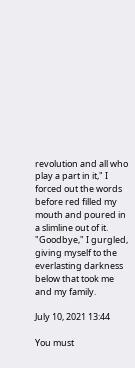revolution and all who play a part in it," I forced out the words before red filled my mouth and poured in a slimline out of it. "Goodbye," I gurgled, giving myself to the everlasting darkness below that took me and my family.

July 10, 2021 13:44

You must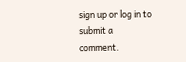sign up or log in to submit a comment.